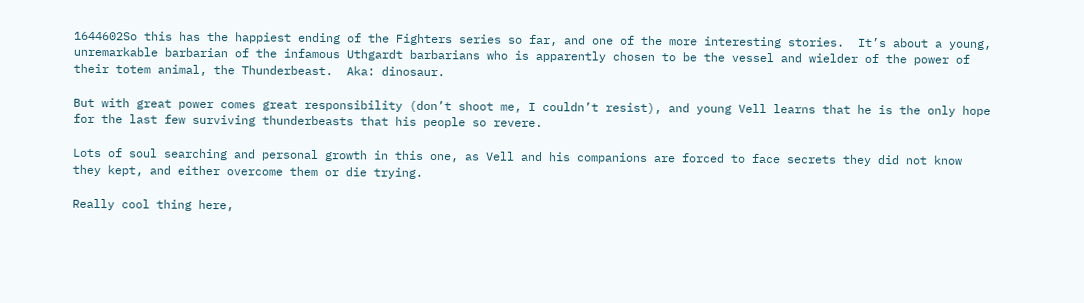1644602So this has the happiest ending of the Fighters series so far, and one of the more interesting stories.  It’s about a young, unremarkable barbarian of the infamous Uthgardt barbarians who is apparently chosen to be the vessel and wielder of the power of their totem animal, the Thunderbeast.  Aka: dinosaur.

But with great power comes great responsibility (don’t shoot me, I couldn’t resist), and young Vell learns that he is the only hope for the last few surviving thunderbeasts that his people so revere.

Lots of soul searching and personal growth in this one, as Vell and his companions are forced to face secrets they did not know they kept, and either overcome them or die trying.

Really cool thing here,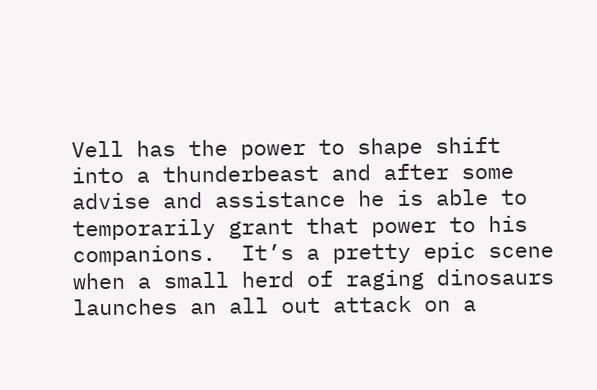Vell has the power to shape shift into a thunderbeast and after some advise and assistance he is able to temporarily grant that power to his companions.  It’s a pretty epic scene when a small herd of raging dinosaurs launches an all out attack on a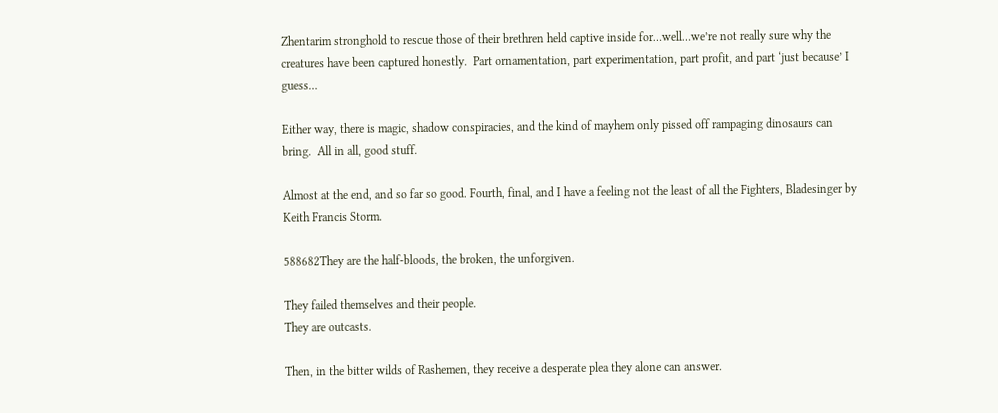Zhentarim stronghold to rescue those of their brethren held captive inside for…well…we’re not really sure why the creatures have been captured honestly.  Part ornamentation, part experimentation, part profit, and part ‘just because’ I guess…

Either way, there is magic, shadow conspiracies, and the kind of mayhem only pissed off rampaging dinosaurs can bring.  All in all, good stuff.

Almost at the end, and so far so good. Fourth, final, and I have a feeling not the least of all the Fighters, Bladesinger by Keith Francis Storm.

588682They are the half-bloods, the broken, the unforgiven.

They failed themselves and their people.
They are outcasts.

Then, in the bitter wilds of Rashemen, they receive a desperate plea they alone can answer.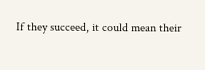If they succeed, it could mean their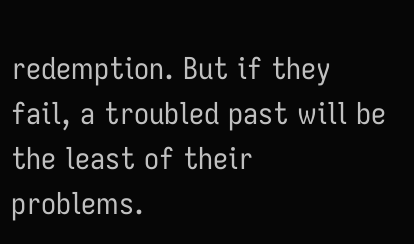redemption. But if they fail, a troubled past will be the least of their problems.